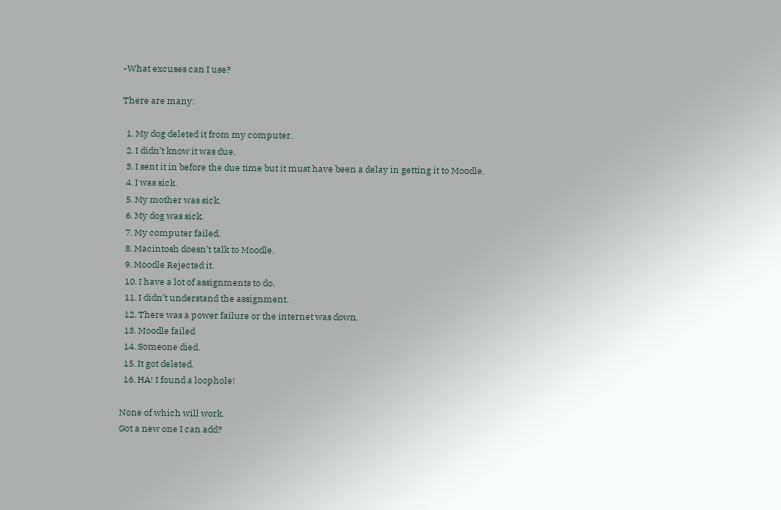-What excuses can I use?

There are many:

  1. My dog deleted it from my computer.
  2. I didn’t know it was due.
  3. I sent it in before the due time but it must have been a delay in getting it to Moodle.
  4. I was sick.
  5. My mother was sick.
  6. My dog was sick.
  7. My computer failed.
  8. Macintosh doesn’t talk to Moodle.
  9. Moodle Rejected it.
  10. I have a lot of assignments to do.
  11. I didn’t understand the assignment.
  12. There was a power failure or the internet was down.
  13. Moodle failed
  14. Someone died.
  15. It got deleted.
  16. HA! I found a loophole!

None of which will work.
Got a new one I can add?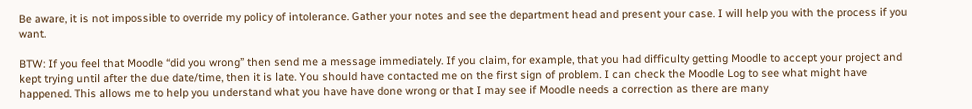Be aware, it is not impossible to override my policy of intolerance. Gather your notes and see the department head and present your case. I will help you with the process if you want.

BTW: If you feel that Moodle “did you wrong” then send me a message immediately. If you claim, for example, that you had difficulty getting Moodle to accept your project and kept trying until after the due date/time, then it is late. You should have contacted me on the first sign of problem. I can check the Moodle Log to see what might have happened. This allows me to help you understand what you have have done wrong or that I may see if Moodle needs a correction as there are many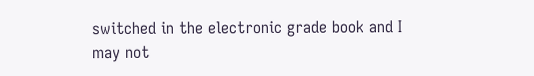switched in the electronic grade book and I may not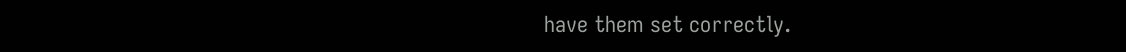have them set correctly.